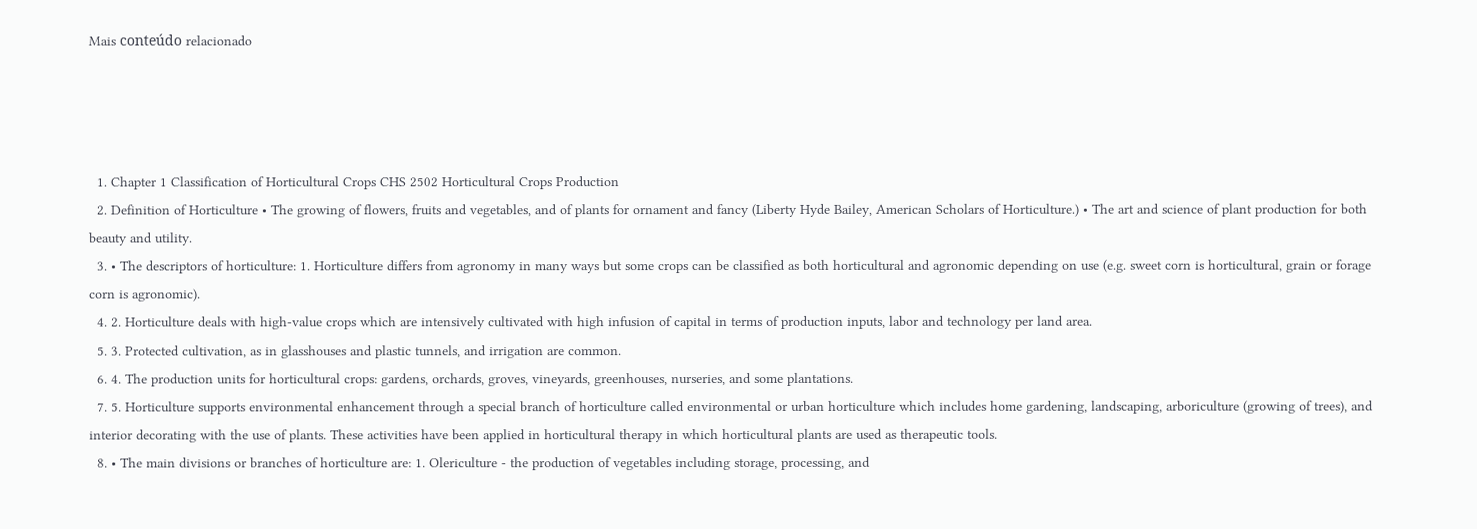Mais conteúdo relacionado




  1. Chapter 1 Classification of Horticultural Crops CHS 2502 Horticultural Crops Production
  2. Definition of Horticulture • The growing of flowers, fruits and vegetables, and of plants for ornament and fancy (Liberty Hyde Bailey, American Scholars of Horticulture.) • The art and science of plant production for both beauty and utility.
  3. • The descriptors of horticulture: 1. Horticulture differs from agronomy in many ways but some crops can be classified as both horticultural and agronomic depending on use (e.g. sweet corn is horticultural, grain or forage corn is agronomic).
  4. 2. Horticulture deals with high-value crops which are intensively cultivated with high infusion of capital in terms of production inputs, labor and technology per land area.
  5. 3. Protected cultivation, as in glasshouses and plastic tunnels, and irrigation are common.
  6. 4. The production units for horticultural crops: gardens, orchards, groves, vineyards, greenhouses, nurseries, and some plantations.
  7. 5. Horticulture supports environmental enhancement through a special branch of horticulture called environmental or urban horticulture which includes home gardening, landscaping, arboriculture (growing of trees), and interior decorating with the use of plants. These activities have been applied in horticultural therapy in which horticultural plants are used as therapeutic tools.
  8. • The main divisions or branches of horticulture are: 1. Olericulture - the production of vegetables including storage, processing, and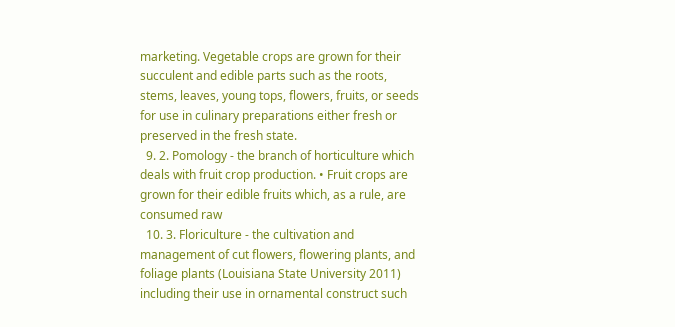marketing. Vegetable crops are grown for their succulent and edible parts such as the roots, stems, leaves, young tops, flowers, fruits, or seeds for use in culinary preparations either fresh or preserved in the fresh state.
  9. 2. Pomology - the branch of horticulture which deals with fruit crop production. • Fruit crops are grown for their edible fruits which, as a rule, are consumed raw
  10. 3. Floriculture - the cultivation and management of cut flowers, flowering plants, and foliage plants (Louisiana State University 2011) including their use in ornamental construct such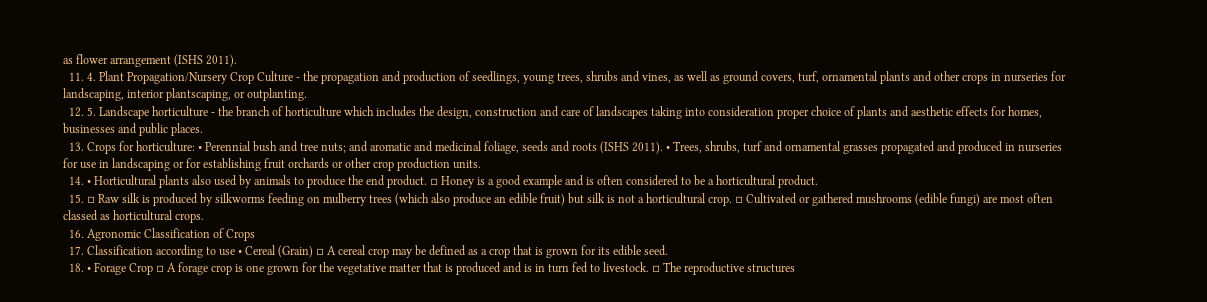as flower arrangement (ISHS 2011).
  11. 4. Plant Propagation/Nursery Crop Culture - the propagation and production of seedlings, young trees, shrubs and vines, as well as ground covers, turf, ornamental plants and other crops in nurseries for landscaping, interior plantscaping, or outplanting.
  12. 5. Landscape horticulture - the branch of horticulture which includes the design, construction and care of landscapes taking into consideration proper choice of plants and aesthetic effects for homes, businesses and public places.
  13. Crops for horticulture: • Perennial bush and tree nuts; and aromatic and medicinal foliage, seeds and roots (ISHS 2011). • Trees, shrubs, turf and ornamental grasses propagated and produced in nurseries for use in landscaping or for establishing fruit orchards or other crop production units.
  14. • Horticultural plants also used by animals to produce the end product. ▫ Honey is a good example and is often considered to be a horticultural product.
  15. ▫ Raw silk is produced by silkworms feeding on mulberry trees (which also produce an edible fruit) but silk is not a horticultural crop. ▫ Cultivated or gathered mushrooms (edible fungi) are most often classed as horticultural crops.
  16. Agronomic Classification of Crops
  17. Classification according to use • Cereal (Grain) ▫ A cereal crop may be defined as a crop that is grown for its edible seed.
  18. • Forage Crop ▫ A forage crop is one grown for the vegetative matter that is produced and is in turn fed to livestock. ▫ The reproductive structures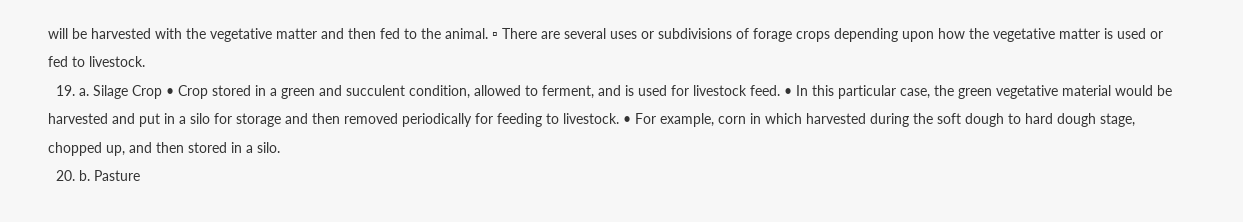will be harvested with the vegetative matter and then fed to the animal. ▫ There are several uses or subdivisions of forage crops depending upon how the vegetative matter is used or fed to livestock.
  19. a. Silage Crop • Crop stored in a green and succulent condition, allowed to ferment, and is used for livestock feed. • In this particular case, the green vegetative material would be harvested and put in a silo for storage and then removed periodically for feeding to livestock. • For example, corn in which harvested during the soft dough to hard dough stage, chopped up, and then stored in a silo.
  20. b. Pasture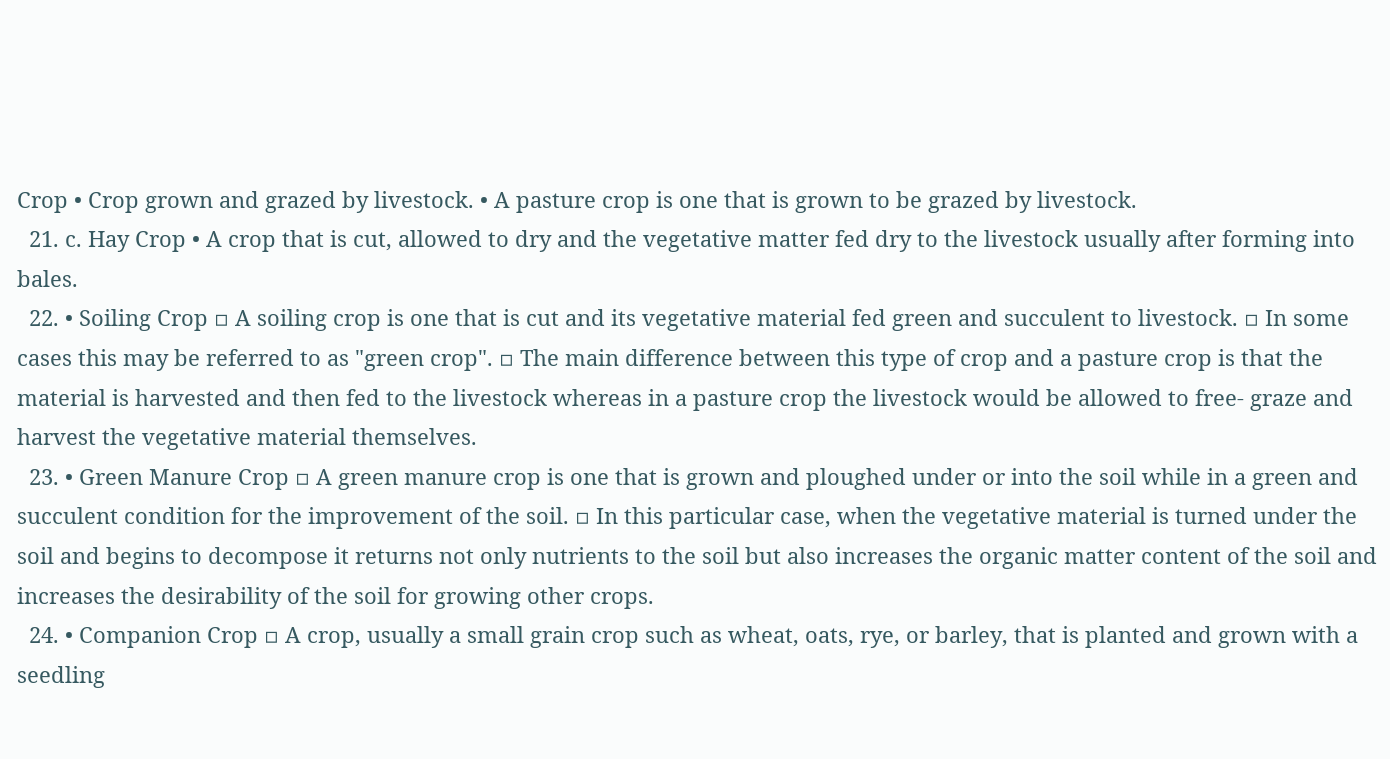Crop • Crop grown and grazed by livestock. • A pasture crop is one that is grown to be grazed by livestock.
  21. c. Hay Crop • A crop that is cut, allowed to dry and the vegetative matter fed dry to the livestock usually after forming into bales.
  22. • Soiling Crop ▫ A soiling crop is one that is cut and its vegetative material fed green and succulent to livestock. ▫ In some cases this may be referred to as "green crop". ▫ The main difference between this type of crop and a pasture crop is that the material is harvested and then fed to the livestock whereas in a pasture crop the livestock would be allowed to free- graze and harvest the vegetative material themselves.
  23. • Green Manure Crop ▫ A green manure crop is one that is grown and ploughed under or into the soil while in a green and succulent condition for the improvement of the soil. ▫ In this particular case, when the vegetative material is turned under the soil and begins to decompose it returns not only nutrients to the soil but also increases the organic matter content of the soil and increases the desirability of the soil for growing other crops.
  24. • Companion Crop ▫ A crop, usually a small grain crop such as wheat, oats, rye, or barley, that is planted and grown with a seedling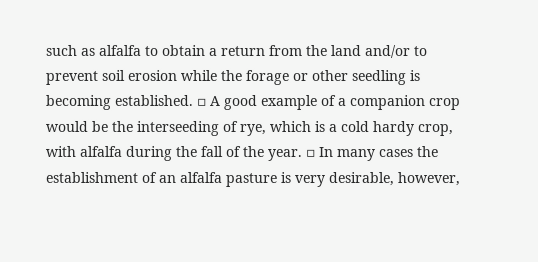such as alfalfa to obtain a return from the land and/or to prevent soil erosion while the forage or other seedling is becoming established. ▫ A good example of a companion crop would be the interseeding of rye, which is a cold hardy crop, with alfalfa during the fall of the year. ▫ In many cases the establishment of an alfalfa pasture is very desirable, however,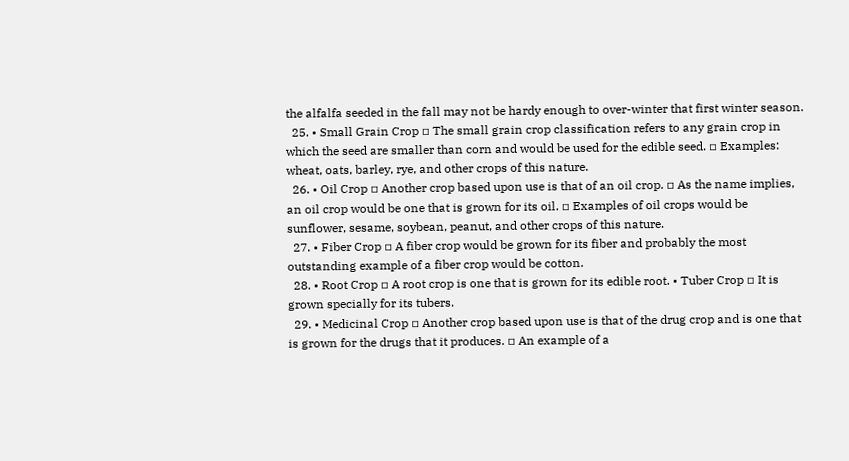the alfalfa seeded in the fall may not be hardy enough to over-winter that first winter season.
  25. • Small Grain Crop ▫ The small grain crop classification refers to any grain crop in which the seed are smaller than corn and would be used for the edible seed. ▫ Examples: wheat, oats, barley, rye, and other crops of this nature.
  26. • Oil Crop ▫ Another crop based upon use is that of an oil crop. ▫ As the name implies, an oil crop would be one that is grown for its oil. ▫ Examples of oil crops would be sunflower, sesame, soybean, peanut, and other crops of this nature.
  27. • Fiber Crop ▫ A fiber crop would be grown for its fiber and probably the most outstanding example of a fiber crop would be cotton.
  28. • Root Crop ▫ A root crop is one that is grown for its edible root. • Tuber Crop ▫ It is grown specially for its tubers.
  29. • Medicinal Crop ▫ Another crop based upon use is that of the drug crop and is one that is grown for the drugs that it produces. ▫ An example of a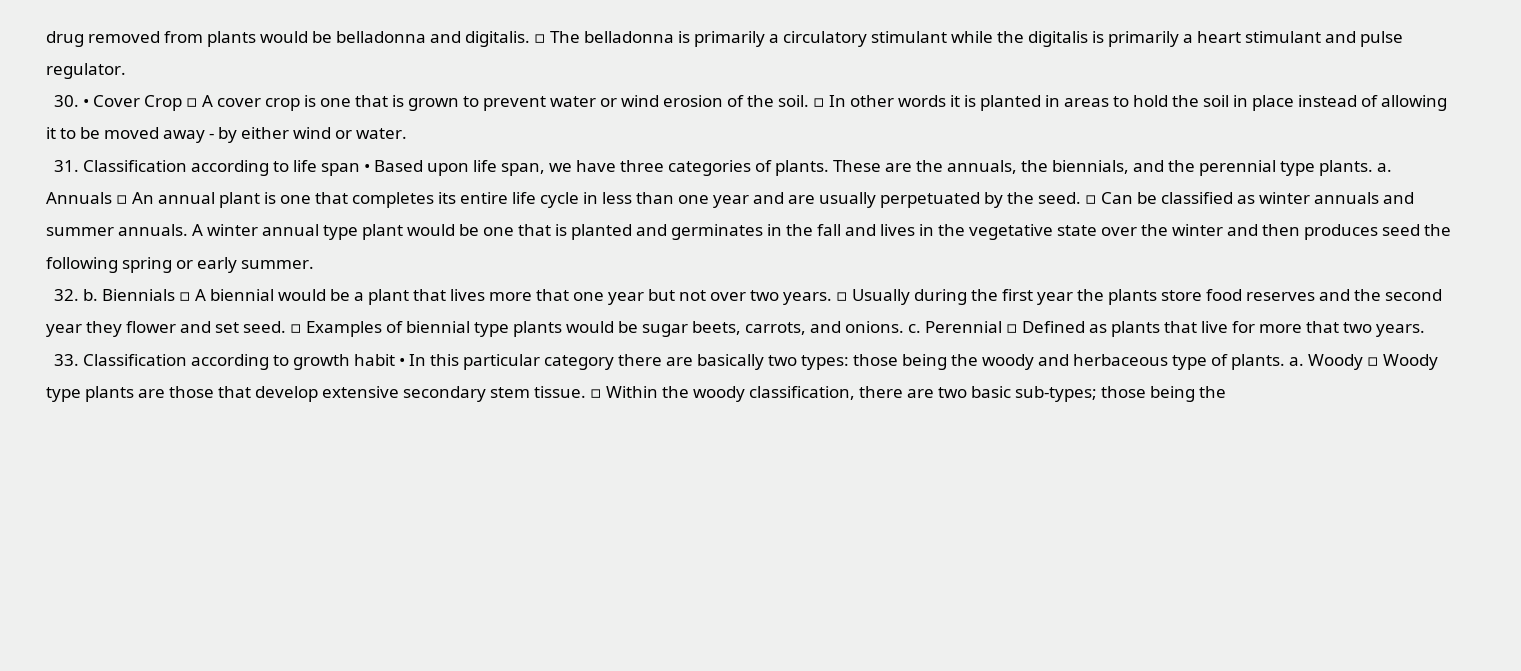drug removed from plants would be belladonna and digitalis. ▫ The belladonna is primarily a circulatory stimulant while the digitalis is primarily a heart stimulant and pulse regulator.
  30. • Cover Crop ▫ A cover crop is one that is grown to prevent water or wind erosion of the soil. ▫ In other words it is planted in areas to hold the soil in place instead of allowing it to be moved away - by either wind or water.
  31. Classification according to life span • Based upon life span, we have three categories of plants. These are the annuals, the biennials, and the perennial type plants. a. Annuals ▫ An annual plant is one that completes its entire life cycle in less than one year and are usually perpetuated by the seed. ▫ Can be classified as winter annuals and summer annuals. A winter annual type plant would be one that is planted and germinates in the fall and lives in the vegetative state over the winter and then produces seed the following spring or early summer.
  32. b. Biennials ▫ A biennial would be a plant that lives more that one year but not over two years. ▫ Usually during the first year the plants store food reserves and the second year they flower and set seed. ▫ Examples of biennial type plants would be sugar beets, carrots, and onions. c. Perennial ▫ Defined as plants that live for more that two years.
  33. Classification according to growth habit • In this particular category there are basically two types: those being the woody and herbaceous type of plants. a. Woody ▫ Woody type plants are those that develop extensive secondary stem tissue. ▫ Within the woody classification, there are two basic sub-types; those being the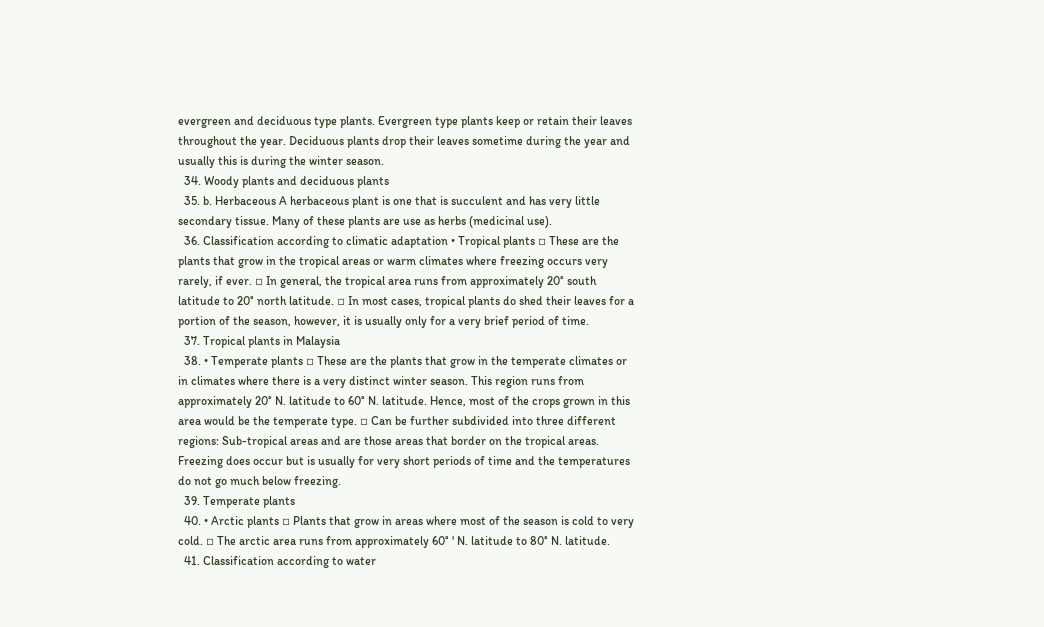evergreen and deciduous type plants. Evergreen type plants keep or retain their leaves throughout the year. Deciduous plants drop their leaves sometime during the year and usually this is during the winter season.
  34. Woody plants and deciduous plants
  35. b. Herbaceous A herbaceous plant is one that is succulent and has very little secondary tissue. Many of these plants are use as herbs (medicinal use).
  36. Classification according to climatic adaptation • Tropical plants ▫ These are the plants that grow in the tropical areas or warm climates where freezing occurs very rarely, if ever. ▫ In general, the tropical area runs from approximately 20° south latitude to 20° north latitude. ▫ In most cases, tropical plants do shed their leaves for a portion of the season, however, it is usually only for a very brief period of time.
  37. Tropical plants in Malaysia
  38. • Temperate plants ▫ These are the plants that grow in the temperate climates or in climates where there is a very distinct winter season. This region runs from approximately 20° N. latitude to 60° N. latitude. Hence, most of the crops grown in this area would be the temperate type. ▫ Can be further subdivided into three different regions: Sub-tropical areas and are those areas that border on the tropical areas. Freezing does occur but is usually for very short periods of time and the temperatures do not go much below freezing.
  39. Temperate plants
  40. • Arctic plants ▫ Plants that grow in areas where most of the season is cold to very cold. ▫ The arctic area runs from approximately 60° ' N. latitude to 80° N. latitude.
  41. Classification according to water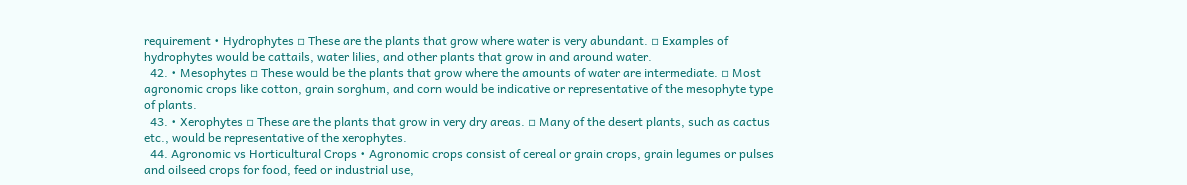requirement • Hydrophytes ▫ These are the plants that grow where water is very abundant. ▫ Examples of hydrophytes would be cattails, water lilies, and other plants that grow in and around water.
  42. • Mesophytes ▫ These would be the plants that grow where the amounts of water are intermediate. ▫ Most agronomic crops like cotton, grain sorghum, and corn would be indicative or representative of the mesophyte type of plants.
  43. • Xerophytes ▫ These are the plants that grow in very dry areas. ▫ Many of the desert plants, such as cactus etc., would be representative of the xerophytes.
  44. Agronomic vs Horticultural Crops • Agronomic crops consist of cereal or grain crops, grain legumes or pulses and oilseed crops for food, feed or industrial use,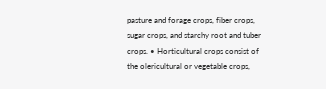pasture and forage crops, fiber crops, sugar crops, and starchy root and tuber crops. • Horticultural crops consist of the olericultural or vegetable crops,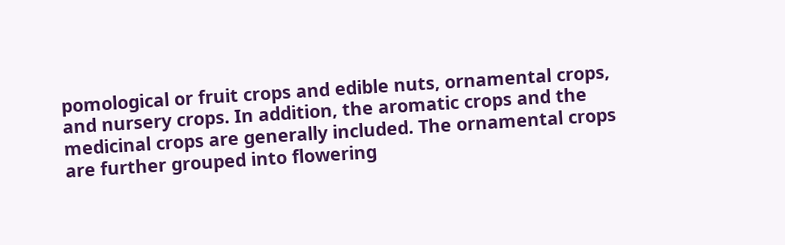pomological or fruit crops and edible nuts, ornamental crops, and nursery crops. In addition, the aromatic crops and the medicinal crops are generally included. The ornamental crops are further grouped into flowering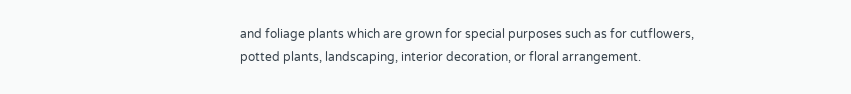and foliage plants which are grown for special purposes such as for cutflowers, potted plants, landscaping, interior decoration, or floral arrangement.